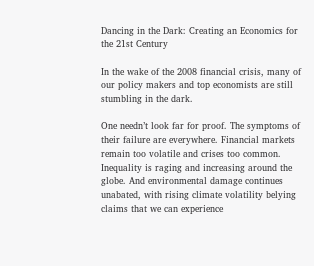Dancing in the Dark: Creating an Economics for the 21st Century

In the wake of the 2008 financial crisis, many of our policy makers and top economists are still stumbling in the dark.

One needn’t look far for proof. The symptoms of their failure are everywhere. Financial markets remain too volatile and crises too common. Inequality is raging and increasing around the globe. And environmental damage continues unabated, with rising climate volatility belying claims that we can experience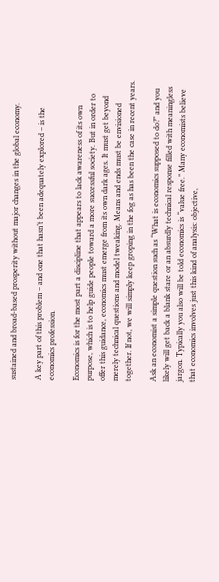sustained and broad-based prosperity without major changes in the global economy.

A key part of this problem – and one that hasn’t been adequately explored – is the economics profession.

Economics is for the most part a discipline that appears to lack awareness of its own purpose, which is to help guide people toward a more successful society. But in order to offer this guidance, economics must emerge from its own dark ages. It must get beyond merely technical questions and model tweaking. Means and ends must be envisioned together. If not, we will simply keep groping in the fog as has been the case in recent years.

Ask an economist a simple question such as “What is economics supposed to do?” and you likely will get back a blank stare or an absurdly technical response filled with meaningless jargon. Typically you also will be told economics is “value free.” Many economists believe that economics involves just this kind of analysis: objective,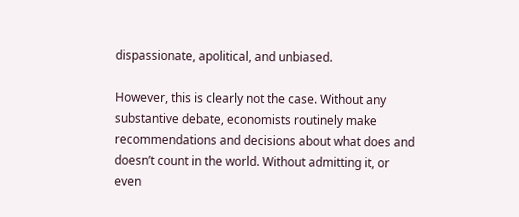dispassionate, apolitical, and unbiased.

However, this is clearly not the case. Without any substantive debate, economists routinely make recommendations and decisions about what does and doesn’t count in the world. Without admitting it, or even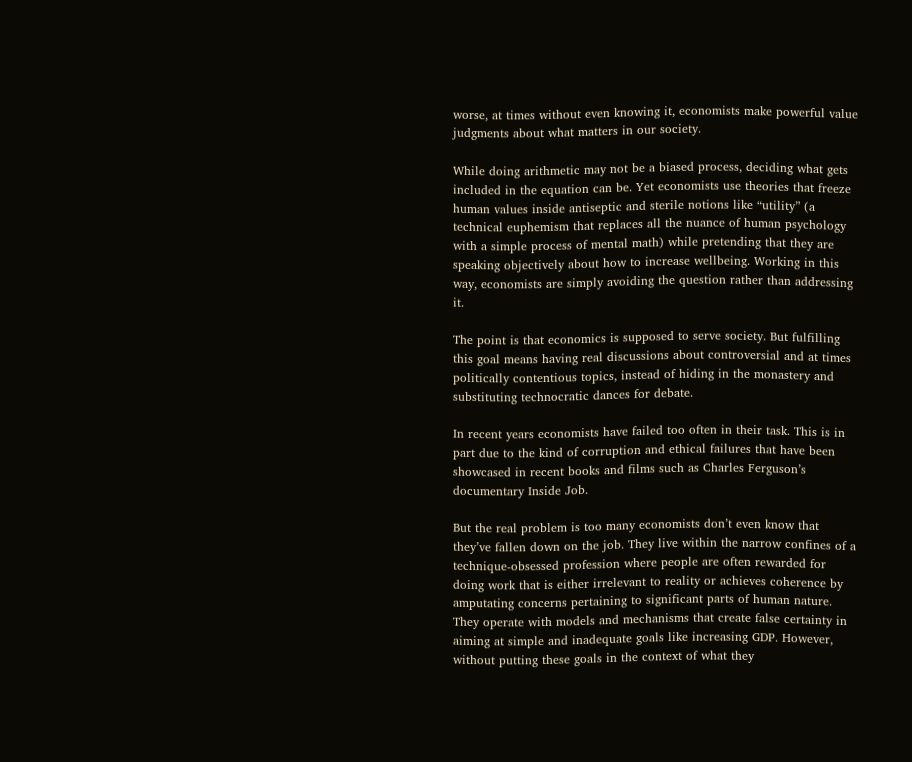worse, at times without even knowing it, economists make powerful value judgments about what matters in our society.

While doing arithmetic may not be a biased process, deciding what gets included in the equation can be. Yet economists use theories that freeze human values inside antiseptic and sterile notions like “utility” (a technical euphemism that replaces all the nuance of human psychology with a simple process of mental math) while pretending that they are speaking objectively about how to increase wellbeing. Working in this way, economists are simply avoiding the question rather than addressing it.

The point is that economics is supposed to serve society. But fulfilling this goal means having real discussions about controversial and at times politically contentious topics, instead of hiding in the monastery and substituting technocratic dances for debate.

In recent years economists have failed too often in their task. This is in part due to the kind of corruption and ethical failures that have been showcased in recent books and films such as Charles Ferguson’s documentary Inside Job.

But the real problem is too many economists don’t even know that they’ve fallen down on the job. They live within the narrow confines of a technique-obsessed profession where people are often rewarded for doing work that is either irrelevant to reality or achieves coherence by amputating concerns pertaining to significant parts of human nature. They operate with models and mechanisms that create false certainty in aiming at simple and inadequate goals like increasing GDP. However, without putting these goals in the context of what they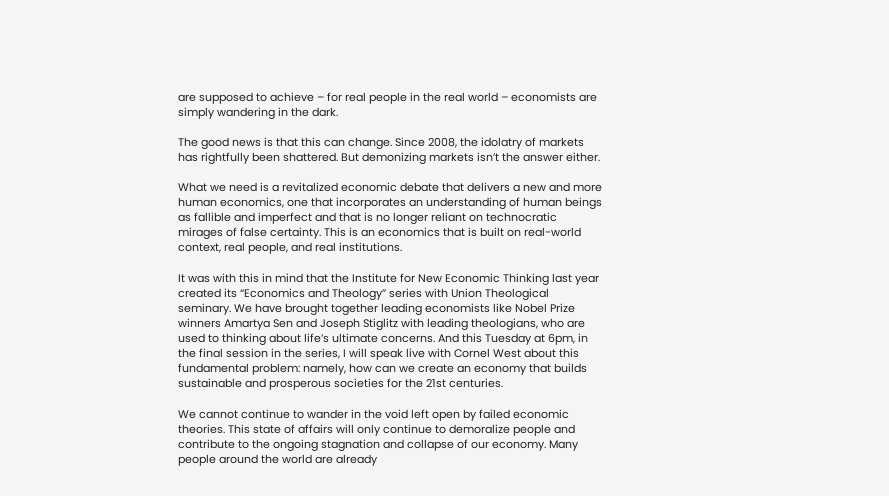are supposed to achieve – for real people in the real world – economists are simply wandering in the dark.

The good news is that this can change. Since 2008, the idolatry of markets has rightfully been shattered. But demonizing markets isn’t the answer either.

What we need is a revitalized economic debate that delivers a new and more human economics, one that incorporates an understanding of human beings as fallible and imperfect and that is no longer reliant on technocratic mirages of false certainty. This is an economics that is built on real-world context, real people, and real institutions.

It was with this in mind that the Institute for New Economic Thinking last year created its “Economics and Theology” series with Union Theological seminary. We have brought together leading economists like Nobel Prize winners Amartya Sen and Joseph Stiglitz with leading theologians, who are used to thinking about life’s ultimate concerns. And this Tuesday at 6pm, in the final session in the series, I will speak live with Cornel West about this fundamental problem: namely, how can we create an economy that builds sustainable and prosperous societies for the 21st centuries.

We cannot continue to wander in the void left open by failed economic theories. This state of affairs will only continue to demoralize people and contribute to the ongoing stagnation and collapse of our economy. Many people around the world are already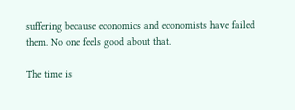suffering because economics and economists have failed them. No one feels good about that.

The time is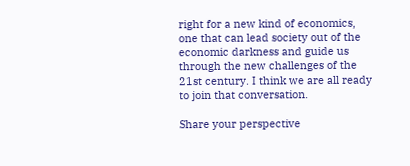right for a new kind of economics, one that can lead society out of the economic darkness and guide us through the new challenges of the 21st century. I think we are all ready to join that conversation.

Share your perspective